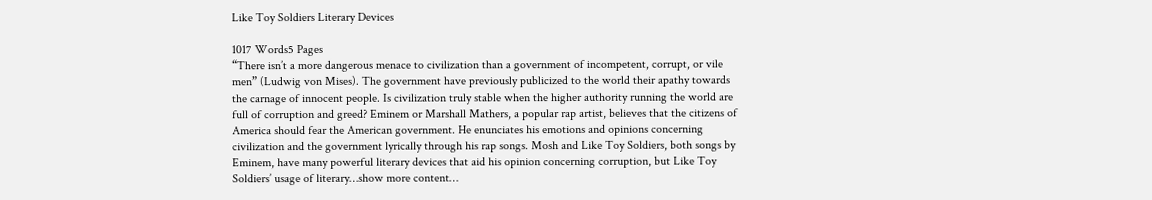Like Toy Soldiers Literary Devices

1017 Words5 Pages
“There isn’t a more dangerous menace to civilization than a government of incompetent, corrupt, or vile men” (Ludwig von Mises). The government have previously publicized to the world their apathy towards the carnage of innocent people. Is civilization truly stable when the higher authority running the world are full of corruption and greed? Eminem or Marshall Mathers, a popular rap artist, believes that the citizens of America should fear the American government. He enunciates his emotions and opinions concerning civilization and the government lyrically through his rap songs. Mosh and Like Toy Soldiers, both songs by Eminem, have many powerful literary devices that aid his opinion concerning corruption, but Like Toy Soldiers’ usage of literary…show more content…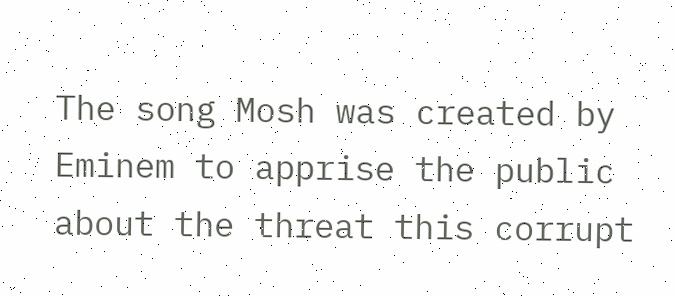The song Mosh was created by Eminem to apprise the public about the threat this corrupt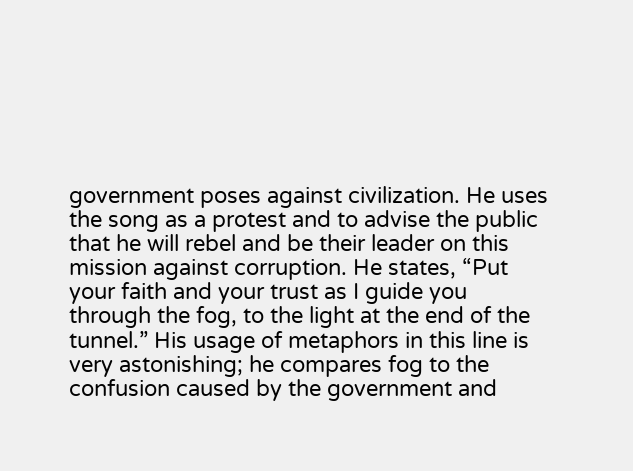government poses against civilization. He uses the song as a protest and to advise the public that he will rebel and be their leader on this mission against corruption. He states, “Put your faith and your trust as I guide you through the fog, to the light at the end of the tunnel.” His usage of metaphors in this line is very astonishing; he compares fog to the confusion caused by the government and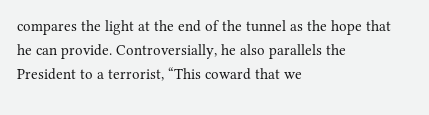compares the light at the end of the tunnel as the hope that he can provide. Controversially, he also parallels the President to a terrorist, “This coward that we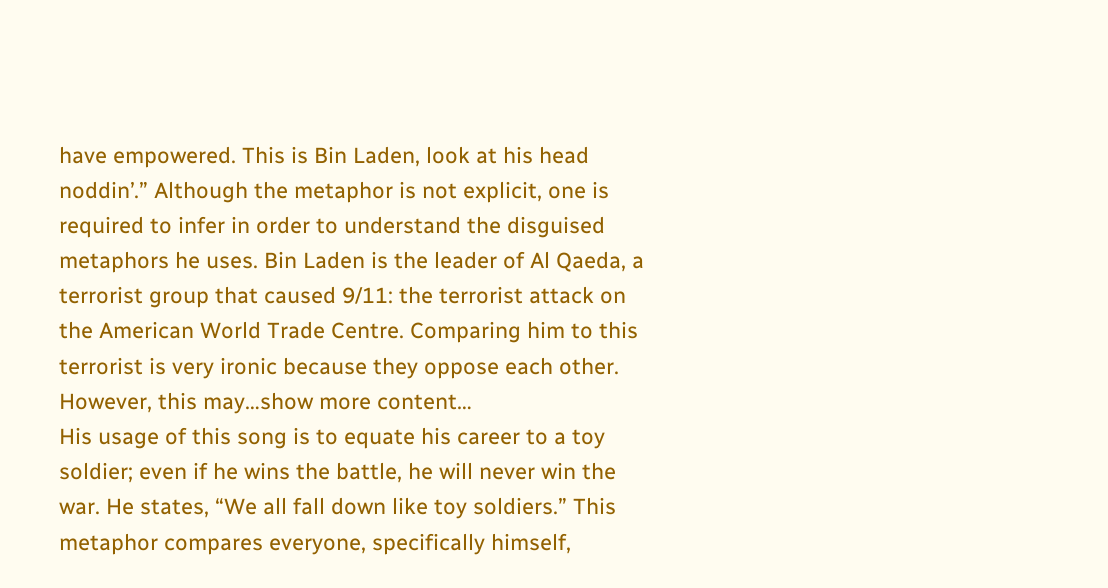have empowered. This is Bin Laden, look at his head noddin’.” Although the metaphor is not explicit, one is required to infer in order to understand the disguised metaphors he uses. Bin Laden is the leader of Al Qaeda, a terrorist group that caused 9/11: the terrorist attack on the American World Trade Centre. Comparing him to this terrorist is very ironic because they oppose each other. However, this may…show more content…
His usage of this song is to equate his career to a toy soldier; even if he wins the battle, he will never win the war. He states, “We all fall down like toy soldiers.” This metaphor compares everyone, specifically himself,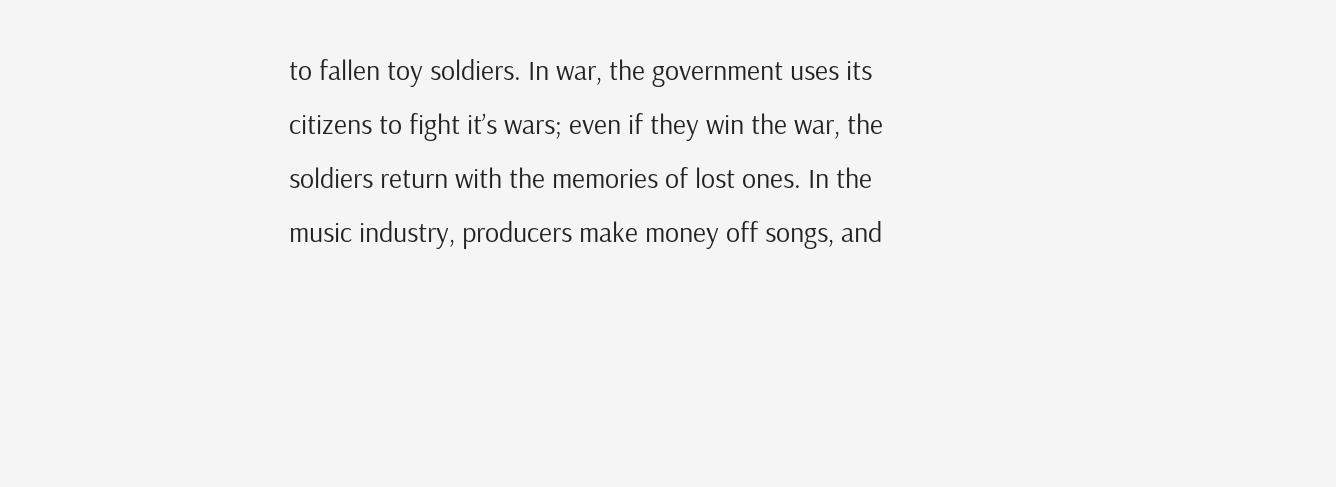to fallen toy soldiers. In war, the government uses its citizens to fight it’s wars; even if they win the war, the soldiers return with the memories of lost ones. In the music industry, producers make money off songs, and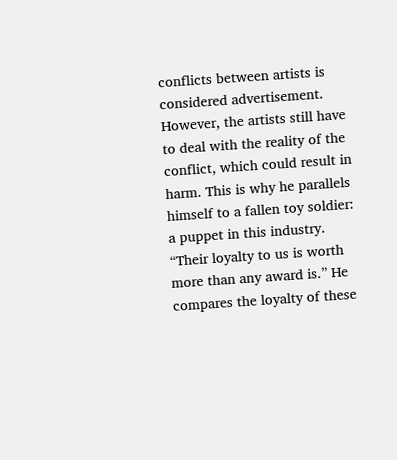conflicts between artists is considered advertisement. However, the artists still have to deal with the reality of the conflict, which could result in harm. This is why he parallels himself to a fallen toy soldier: a puppet in this industry. “Their loyalty to us is worth more than any award is.” He compares the loyalty of these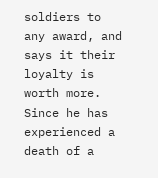soldiers to any award, and says it their loyalty is worth more. Since he has experienced a death of a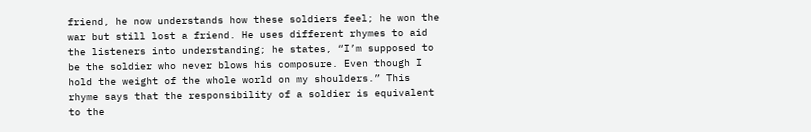friend, he now understands how these soldiers feel; he won the war but still lost a friend. He uses different rhymes to aid the listeners into understanding; he states, “I’m supposed to be the soldier who never blows his composure. Even though I hold the weight of the whole world on my shoulders.” This rhyme says that the responsibility of a soldier is equivalent to the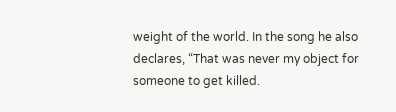weight of the world. In the song he also declares, “That was never my object for someone to get killed.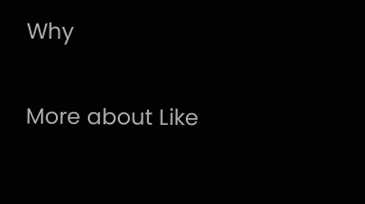Why

More about Like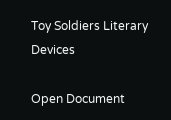Toy Soldiers Literary Devices

Open Document